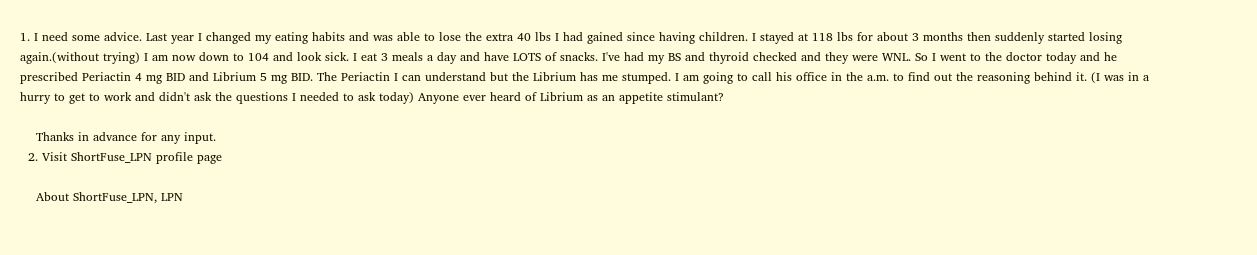1. I need some advice. Last year I changed my eating habits and was able to lose the extra 40 lbs I had gained since having children. I stayed at 118 lbs for about 3 months then suddenly started losing again.(without trying) I am now down to 104 and look sick. I eat 3 meals a day and have LOTS of snacks. I've had my BS and thyroid checked and they were WNL. So I went to the doctor today and he prescribed Periactin 4 mg BID and Librium 5 mg BID. The Periactin I can understand but the Librium has me stumped. I am going to call his office in the a.m. to find out the reasoning behind it. (I was in a hurry to get to work and didn't ask the questions I needed to ask today) Anyone ever heard of Librium as an appetite stimulant?

    Thanks in advance for any input.
  2. Visit ShortFuse_LPN profile page

    About ShortFuse_LPN, LPN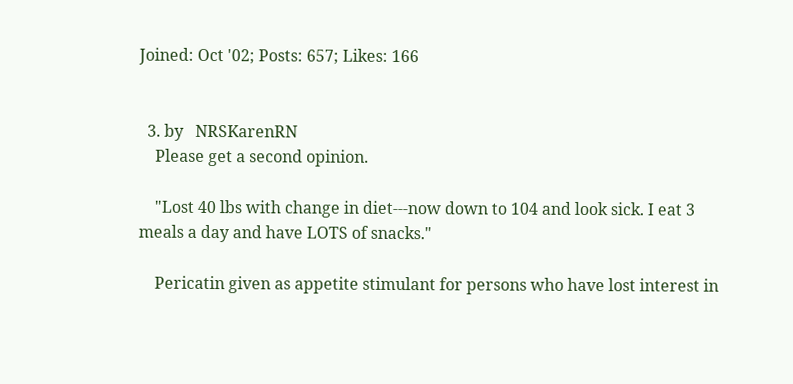Joined: Oct '02; Posts: 657; Likes: 166


  3. by   NRSKarenRN
    Please get a second opinion.

    "Lost 40 lbs with change in diet---now down to 104 and look sick. I eat 3 meals a day and have LOTS of snacks."

    Pericatin given as appetite stimulant for persons who have lost interest in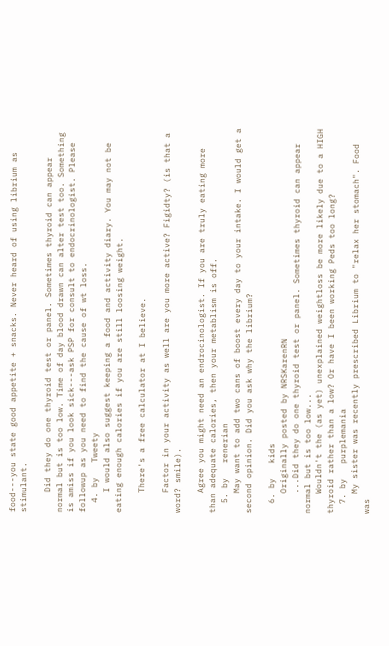food---you state good appetite + snacks. Never heard of using librium as stimulant.

    Did they do one thyroid test or panel. Sometimes thyroid can appear normal but is too low. Time of day blood drawn can alter test too. Something is amiss if you look sick---ask PSP for consult to endocrinologist. Please followup as you need to find the cause of wt loss.
  4. by   Tweety
    I would also suggest keeping a food and activity diary. You may not be eating enough calories if you are still loosing weight.

    There's a free calculator at I believe.

    Factor in your activity as well are you more active? Figidty? (is that a word? smile).

    Agree you might need an endrocinologist. If you are truly eating more than adequate calories, then your metablism is off.
  5. by   renerian
    May want to add two cans of boost every day to your intake. I would get a second opinion. Did you ask why the librium?

  6. by   kids
    Originally posted by NRSKarenRN
    ...Did they do one thyroid test or panel. Sometimes thyroid can appear normal but is too low...
    Wouldn't the (as yet) unexplained weightloss be more likely due to a HIGH thyroid rather than a low? Or have I been working Peds too long?
  7. by   purplemania
    My sister was recently prescribed Librium to "relax her stomach". Food was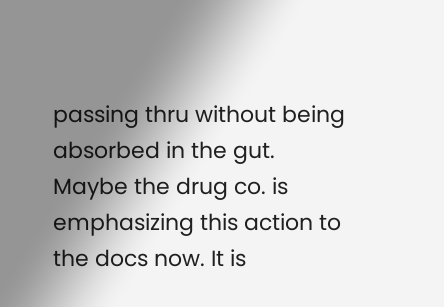passing thru without being absorbed in the gut. Maybe the drug co. is emphasizing this action to the docs now. It is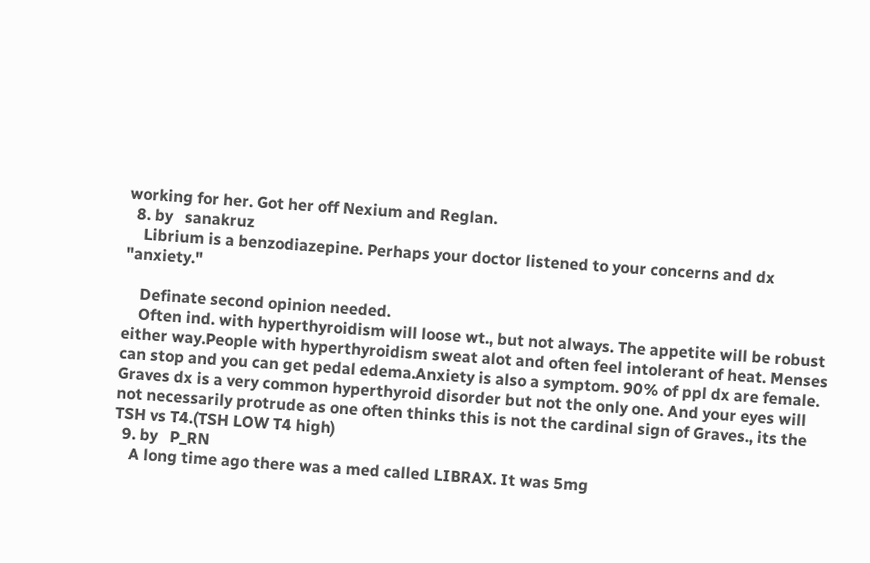working for her. Got her off Nexium and Reglan.
  8. by   sanakruz
    Librium is a benzodiazepine. Perhaps your doctor listened to your concerns and dx "anxiety."

    Definate second opinion needed.
    Often ind. with hyperthyroidism will loose wt., but not always. The appetite will be robust either way.People with hyperthyroidism sweat alot and often feel intolerant of heat. Menses can stop and you can get pedal edema.Anxiety is also a symptom. 90% of ppl dx are female. Graves dx is a very common hyperthyroid disorder but not the only one. And your eyes will not necessarily protrude as one often thinks this is not the cardinal sign of Graves., its the TSH vs T4.(TSH LOW T4 high)
  9. by   P_RN
    A long time ago there was a med called LIBRAX. It was 5mg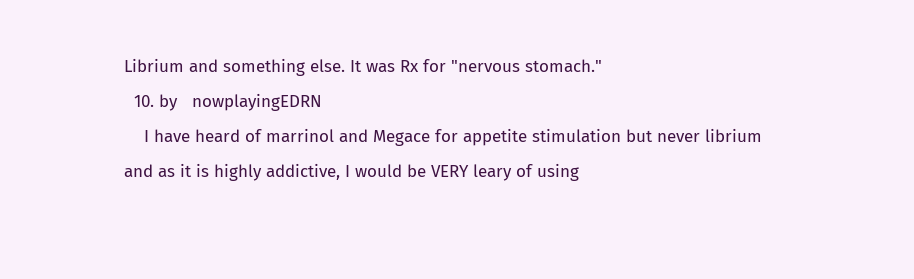Librium and something else. It was Rx for "nervous stomach."
  10. by   nowplayingEDRN
    I have heard of marrinol and Megace for appetite stimulation but never librium and as it is highly addictive, I would be VERY leary of using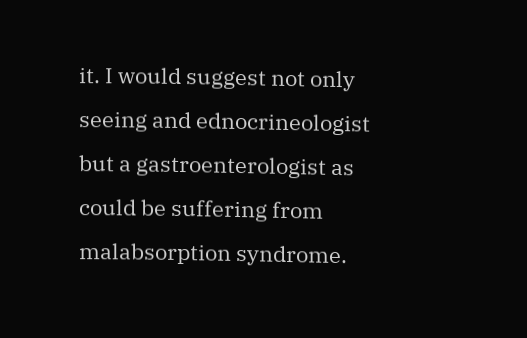it. I would suggest not only seeing and ednocrineologist but a gastroenterologist as could be suffering from malabsorption syndrome.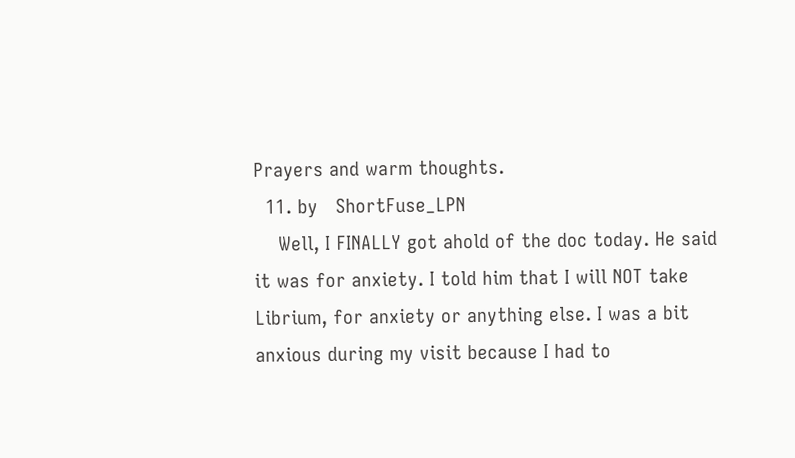Prayers and warm thoughts.
  11. by   ShortFuse_LPN
    Well, I FINALLY got ahold of the doc today. He said it was for anxiety. I told him that I will NOT take Librium, for anxiety or anything else. I was a bit anxious during my visit because I had to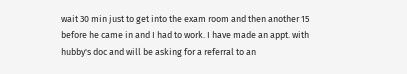wait 30 min just to get into the exam room and then another 15 before he came in and I had to work. I have made an appt. with hubby's doc and will be asking for a referral to an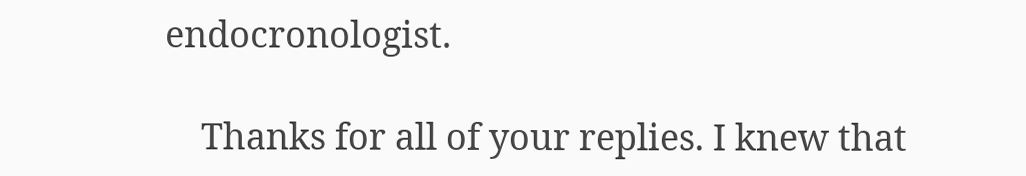endocronologist.

    Thanks for all of your replies. I knew that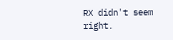RX didn't seem right.